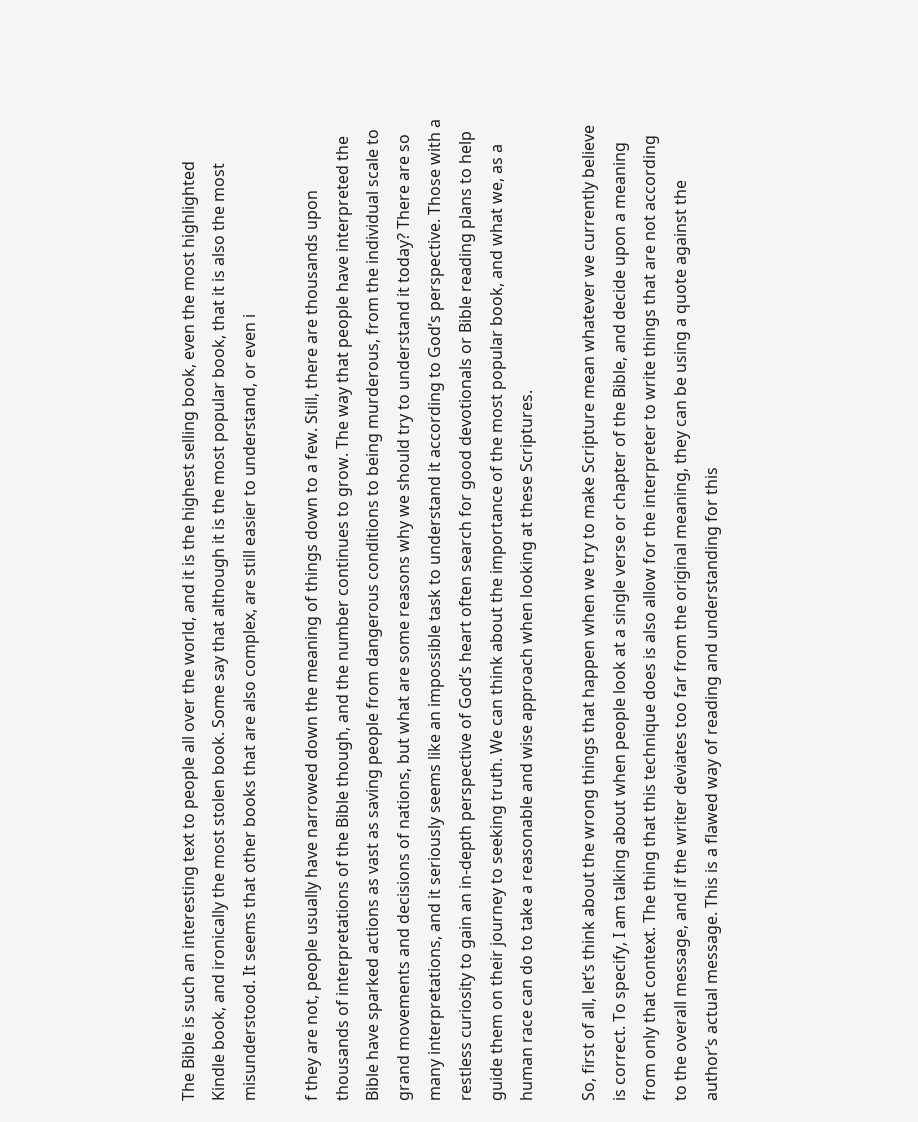The Bible is such an interesting text to people all over the world, and it is the highest selling book, even the most highlighted Kindle book, and ironically the most stolen book. Some say that although it is the most popular book, that it is also the most misunderstood. It seems that other books that are also complex, are still easier to understand, or even i

f they are not, people usually have narrowed down the meaning of things down to a few. Still, there are thousands upon thousands of interpretations of the Bible though, and the number continues to grow. The way that people have interpreted the Bible have sparked actions as vast as saving people from dangerous conditions to being murderous, from the individual scale to grand movements and decisions of nations, but what are some reasons why we should try to understand it today? There are so many interpretations, and it seriously seems like an impossible task to understand it according to God’s perspective. Those with a restless curiosity to gain an in-depth perspective of God’s heart often search for good devotionals or Bible reading plans to help guide them on their journey to seeking truth. We can think about the importance of the most popular book, and what we, as a human race can do to take a reasonable and wise approach when looking at these Scriptures.

So, first of all, let’s think about the wrong things that happen when we try to make Scripture mean whatever we currently believe is correct. To specify, I am talking about when people look at a single verse or chapter of the Bible, and decide upon a meaning from only that context. The thing that this technique does is also allow for the interpreter to write things that are not according to the overall message, and if the writer deviates too far from the original meaning, they can be using a quote against the author’s actual message. This is a flawed way of reading and understanding for this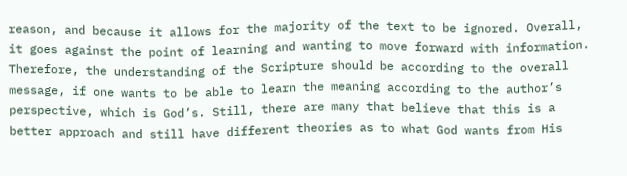reason, and because it allows for the majority of the text to be ignored. Overall, it goes against the point of learning and wanting to move forward with information. Therefore, the understanding of the Scripture should be according to the overall message, if one wants to be able to learn the meaning according to the author’s perspective, which is God’s. Still, there are many that believe that this is a better approach and still have different theories as to what God wants from His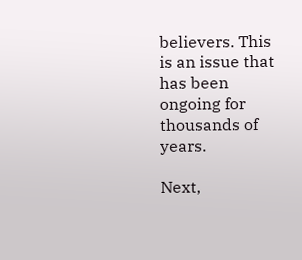believers. This is an issue that has been ongoing for thousands of years.

Next,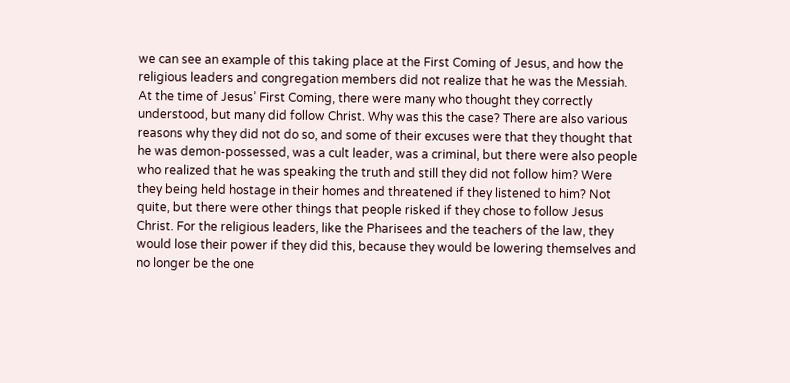we can see an example of this taking place at the First Coming of Jesus, and how the religious leaders and congregation members did not realize that he was the Messiah. At the time of Jesus’ First Coming, there were many who thought they correctly understood, but many did follow Christ. Why was this the case? There are also various reasons why they did not do so, and some of their excuses were that they thought that he was demon-possessed, was a cult leader, was a criminal, but there were also people who realized that he was speaking the truth and still they did not follow him? Were they being held hostage in their homes and threatened if they listened to him? Not quite, but there were other things that people risked if they chose to follow Jesus Christ. For the religious leaders, like the Pharisees and the teachers of the law, they would lose their power if they did this, because they would be lowering themselves and no longer be the one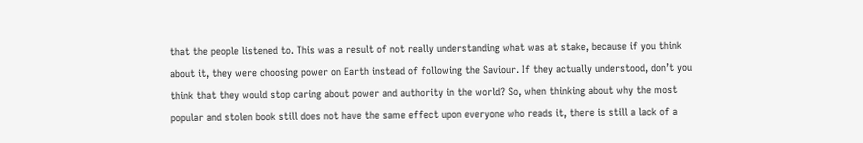that the people listened to. This was a result of not really understanding what was at stake, because if you think about it, they were choosing power on Earth instead of following the Saviour. If they actually understood, don’t you think that they would stop caring about power and authority in the world? So, when thinking about why the most popular and stolen book still does not have the same effect upon everyone who reads it, there is still a lack of a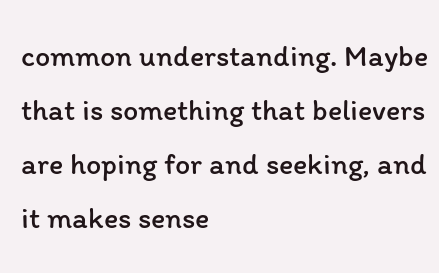common understanding. Maybe that is something that believers are hoping for and seeking, and it makes sense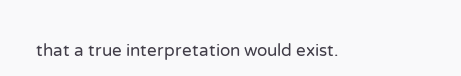that a true interpretation would exist.